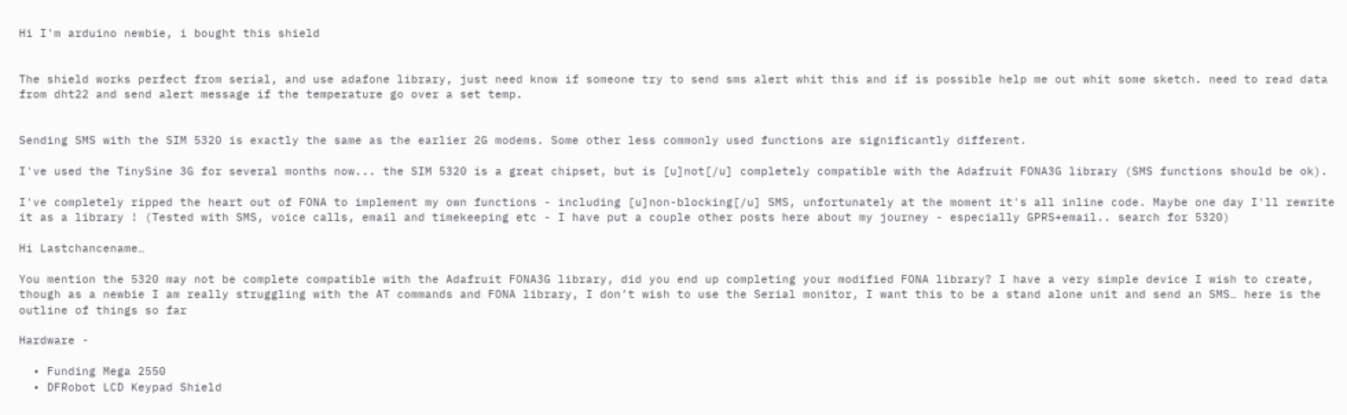Hi I'm arduino newbie, i bought this shield


The shield works perfect from serial, and use adafone library, just need know if someone try to send sms alert whit this and if is possible help me out whit some sketch. need to read data from dht22 and send alert message if the temperature go over a set temp.


Sending SMS with the SIM 5320 is exactly the same as the earlier 2G modems. Some other less commonly used functions are significantly different.

I've used the TinySine 3G for several months now... the SIM 5320 is a great chipset, but is [u]not[/u] completely compatible with the Adafruit FONA3G library (SMS functions should be ok).

I've completely ripped the heart out of FONA to implement my own functions - including [u]non-blocking[/u] SMS, unfortunately at the moment it's all inline code. Maybe one day I'll rewrite it as a library ! (Tested with SMS, voice calls, email and timekeeping etc - I have put a couple other posts here about my journey - especially GPRS+email.. search for 5320)

Hi Lastchancename…

You mention the 5320 may not be complete compatible with the Adafruit FONA3G library, did you end up completing your modified FONA library? I have a very simple device I wish to create, though as a newbie I am really struggling with the AT commands and FONA library, I don’t wish to use the Serial monitor, I want this to be a stand alone unit and send an SMS… here is the outline of things so far

Hardware -

  • Funding Mega 2550
  • DFRobot LCD Keypad Shield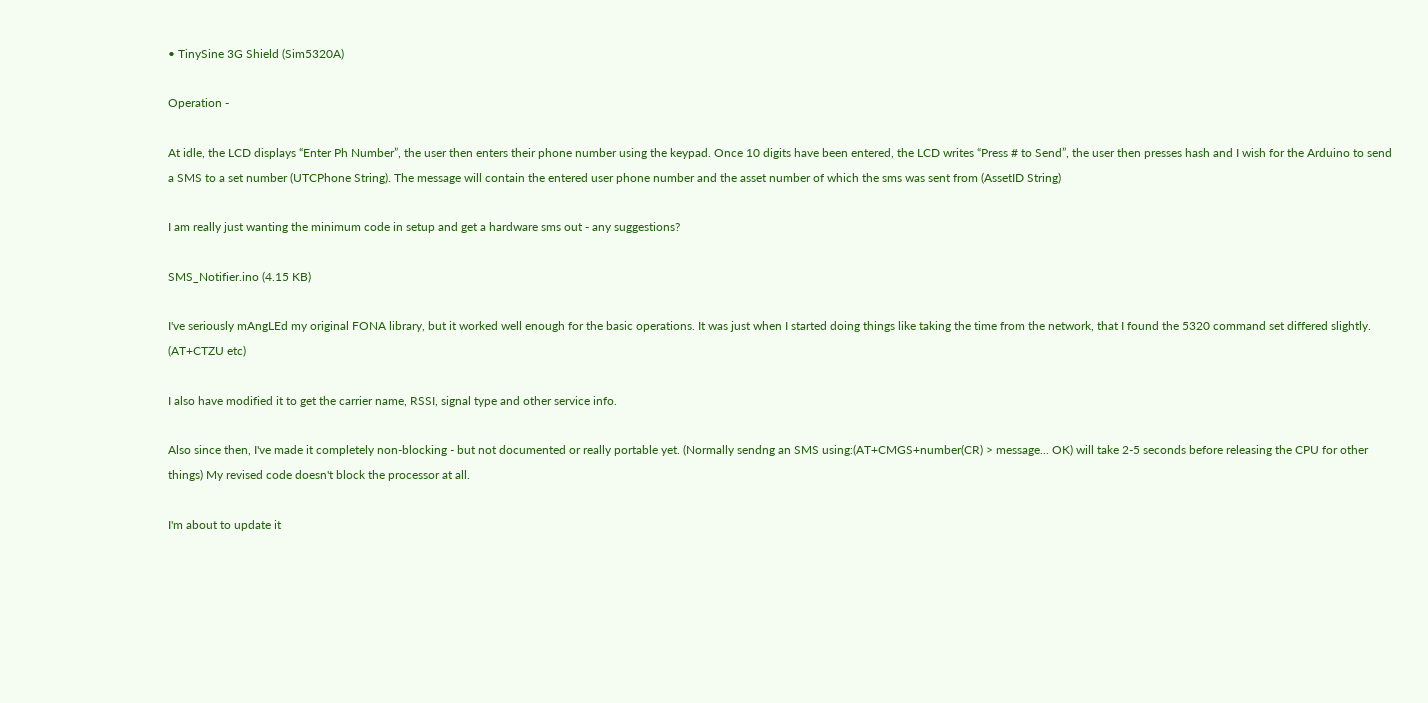• TinySine 3G Shield (Sim5320A)

Operation -

At idle, the LCD displays “Enter Ph Number”, the user then enters their phone number using the keypad. Once 10 digits have been entered, the LCD writes “Press # to Send”, the user then presses hash and I wish for the Arduino to send a SMS to a set number (UTCPhone String). The message will contain the entered user phone number and the asset number of which the sms was sent from (AssetID String)

I am really just wanting the minimum code in setup and get a hardware sms out - any suggestions?

SMS_Notifier.ino (4.15 KB)

I've seriously mAngLEd my original FONA library, but it worked well enough for the basic operations. It was just when I started doing things like taking the time from the network, that I found the 5320 command set differed slightly. (AT+CTZU etc)

I also have modified it to get the carrier name, RSSI, signal type and other service info.

Also since then, I've made it completely non-blocking - but not documented or really portable yet. (Normally sendng an SMS using:(AT+CMGS+number(CR) > message... OK) will take 2-5 seconds before releasing the CPU for other things) My revised code doesn't block the processor at all.

I'm about to update it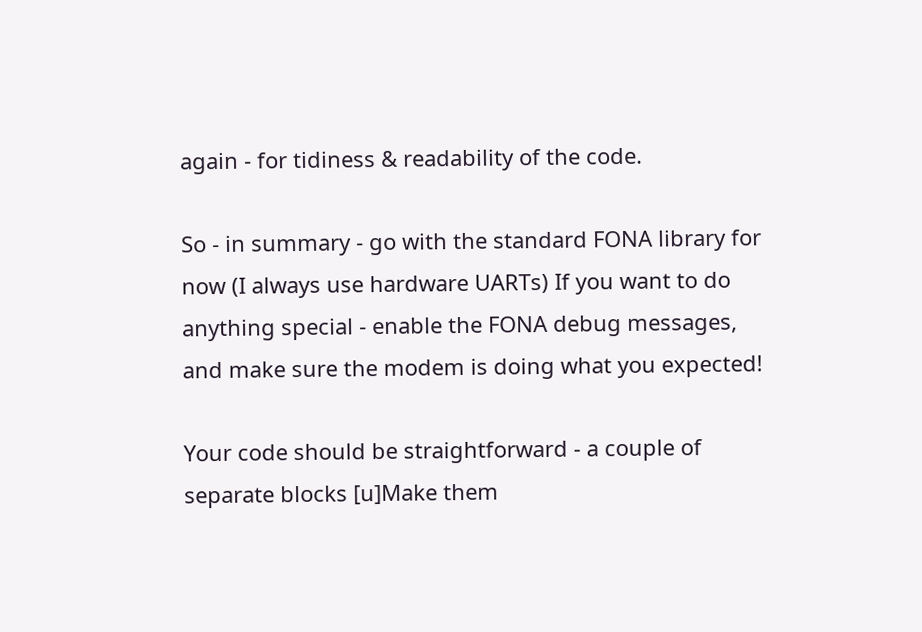again - for tidiness & readability of the code.

So - in summary - go with the standard FONA library for now (I always use hardware UARTs) If you want to do anything special - enable the FONA debug messages, and make sure the modem is doing what you expected!

Your code should be straightforward - a couple of separate blocks [u]Make them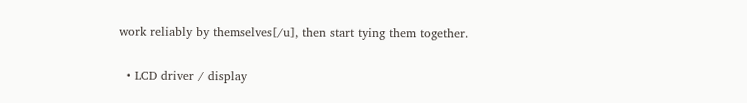work reliably by themselves[/u], then start tying them together.

  • LCD driver / display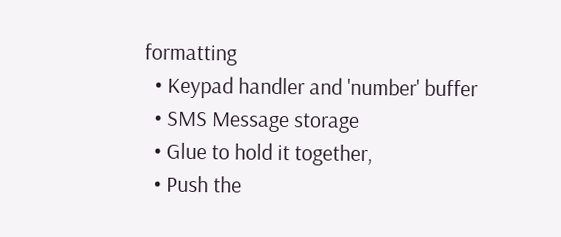formatting
  • Keypad handler and 'number' buffer
  • SMS Message storage
  • Glue to hold it together,
  • Push the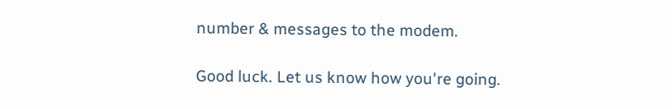number & messages to the modem.

Good luck. Let us know how you're going.